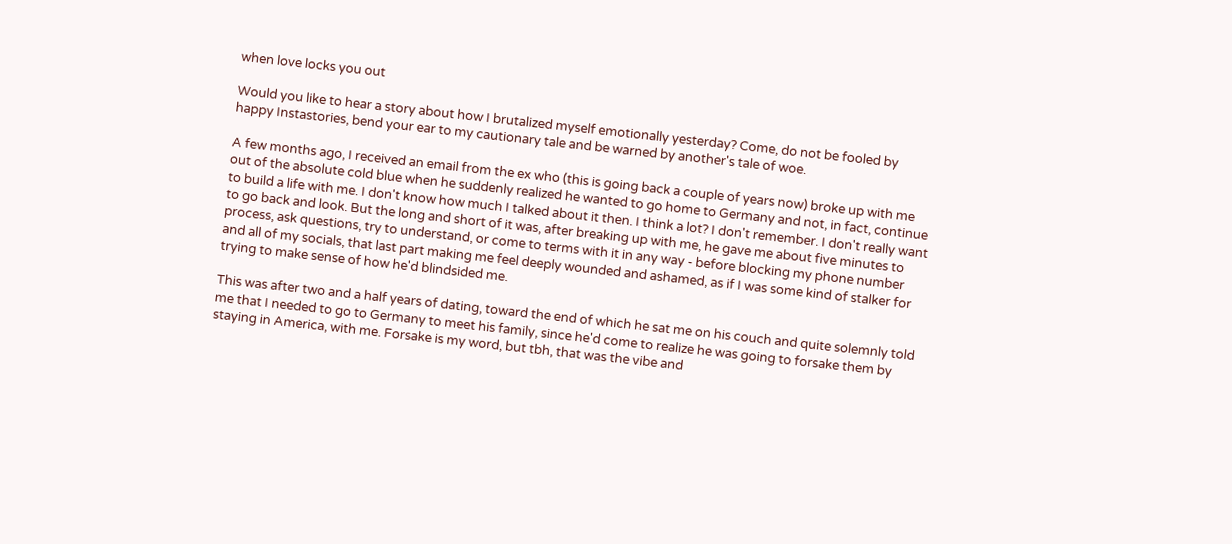when love locks you out

Would you like to hear a story about how I brutalized myself emotionally yesterday? Come, do not be fooled by happy Instastories, bend your ear to my cautionary tale and be warned by another's tale of woe.

A few months ago, I received an email from the ex who (this is going back a couple of years now) broke up with me out of the absolute cold blue when he suddenly realized he wanted to go home to Germany and not, in fact, continue to build a life with me. I don't know how much I talked about it then. I think a lot? I don't remember. I don't really want to go back and look. But the long and short of it was, after breaking up with me, he gave me about five minutes to process, ask questions, try to understand, or come to terms with it in any way - before blocking my phone number and all of my socials, that last part making me feel deeply wounded and ashamed, as if I was some kind of stalker for trying to make sense of how he'd blindsided me.

This was after two and a half years of dating, toward the end of which he sat me on his couch and quite solemnly told me that I needed to go to Germany to meet his family, since he'd come to realize he was going to forsake them by staying in America, with me. Forsake is my word, but tbh, that was the vibe and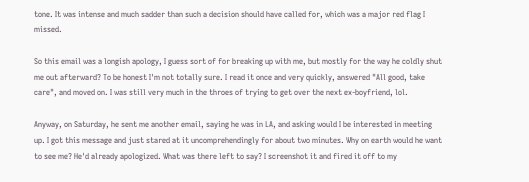tone. It was intense and much sadder than such a decision should have called for, which was a major red flag I missed.

So this email was a longish apology, I guess sort of for breaking up with me, but mostly for the way he coldly shut me out afterward? To be honest I'm not totally sure. I read it once and very quickly, answered "All good, take care", and moved on. I was still very much in the throes of trying to get over the next ex-boyfriend, lol.

Anyway, on Saturday, he sent me another email, saying he was in LA, and asking would I be interested in meeting up. I got this message and just stared at it uncomprehendingly for about two minutes. Why on earth would he want to see me? He'd already apologized. What was there left to say? I screenshot it and fired it off to my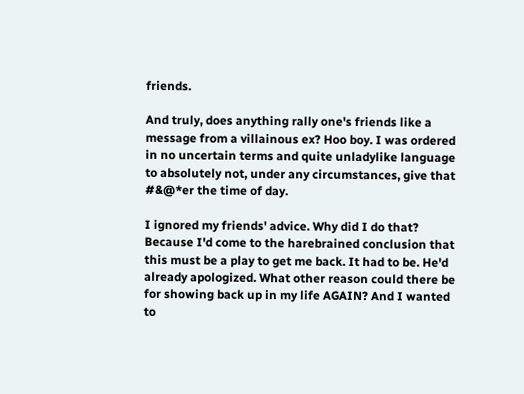friends.

And truly, does anything rally one's friends like a message from a villainous ex? Hoo boy. I was ordered in no uncertain terms and quite unladylike language to absolutely not, under any circumstances, give that #&@*er the time of day.

I ignored my friends' advice. Why did I do that? Because I'd come to the harebrained conclusion that this must be a play to get me back. It had to be. He'd already apologized. What other reason could there be for showing back up in my life AGAIN? And I wanted to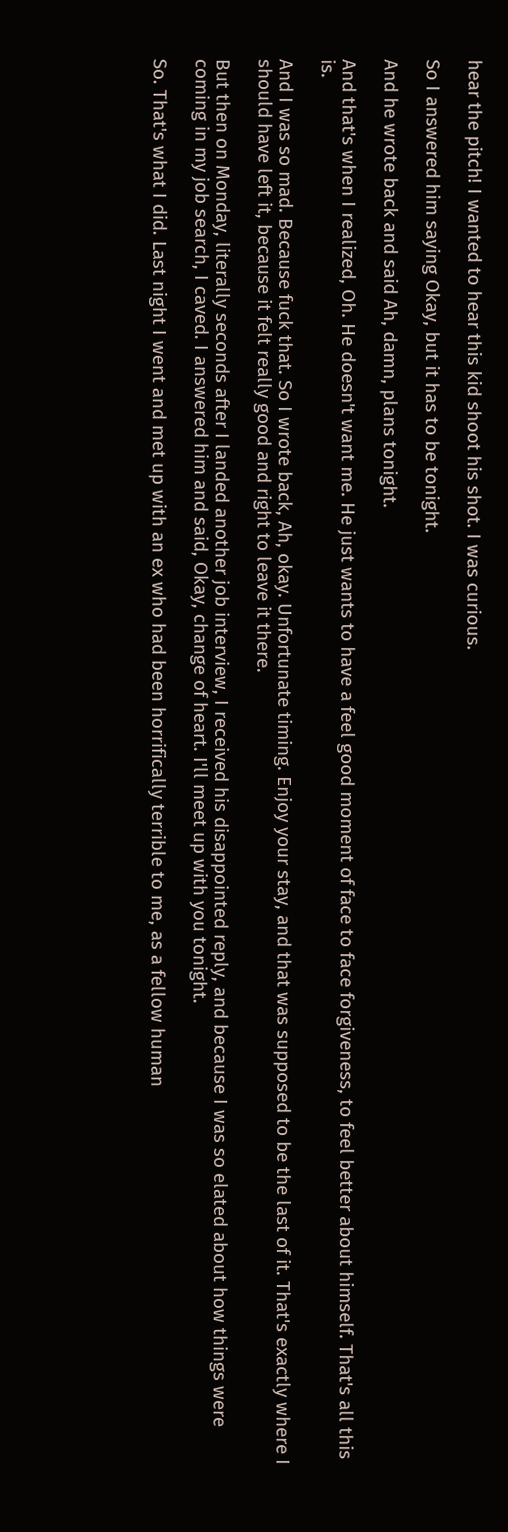hear the pitch! I wanted to hear this kid shoot his shot. I was curious.

So I answered him saying Okay, but it has to be tonight.

And he wrote back and said Ah, damn, plans tonight.

And that's when I realized, Oh. He doesn't want me. He just wants to have a feel good moment of face to face forgiveness, to feel better about himself. That's all this is.

And I was so mad. Because fuck that. So I wrote back, Ah, okay. Unfortunate timing. Enjoy your stay, and that was supposed to be the last of it. That's exactly where I should have left it, because it felt really good and right to leave it there.

But then on Monday, literally seconds after I landed another job interview, I received his disappointed reply, and because I was so elated about how things were coming in my job search, I caved. I answered him and said, Okay, change of heart. I'll meet up with you tonight.

So. That's what I did. Last night I went and met up with an ex who had been horrifically terrible to me, as a fellow human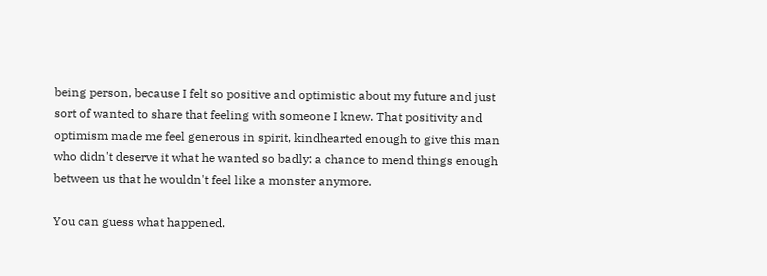being person, because I felt so positive and optimistic about my future and just sort of wanted to share that feeling with someone I knew. That positivity and optimism made me feel generous in spirit, kindhearted enough to give this man who didn't deserve it what he wanted so badly: a chance to mend things enough between us that he wouldn't feel like a monster anymore.

You can guess what happened.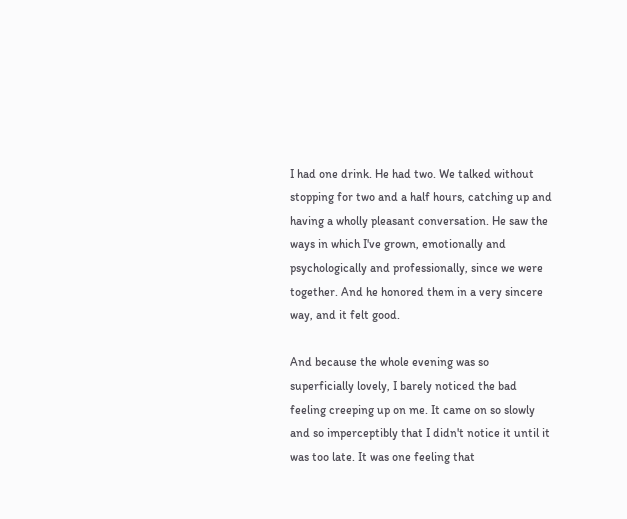I had one drink. He had two. We talked without stopping for two and a half hours, catching up and having a wholly pleasant conversation. He saw the ways in which I've grown, emotionally and psychologically and professionally, since we were together. And he honored them in a very sincere way, and it felt good.

And because the whole evening was so superficially lovely, I barely noticed the bad feeling creeping up on me. It came on so slowly and so imperceptibly that I didn't notice it until it was too late. It was one feeling that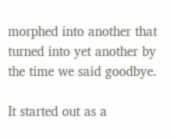morphed into another that turned into yet another by the time we said goodbye.

It started out as a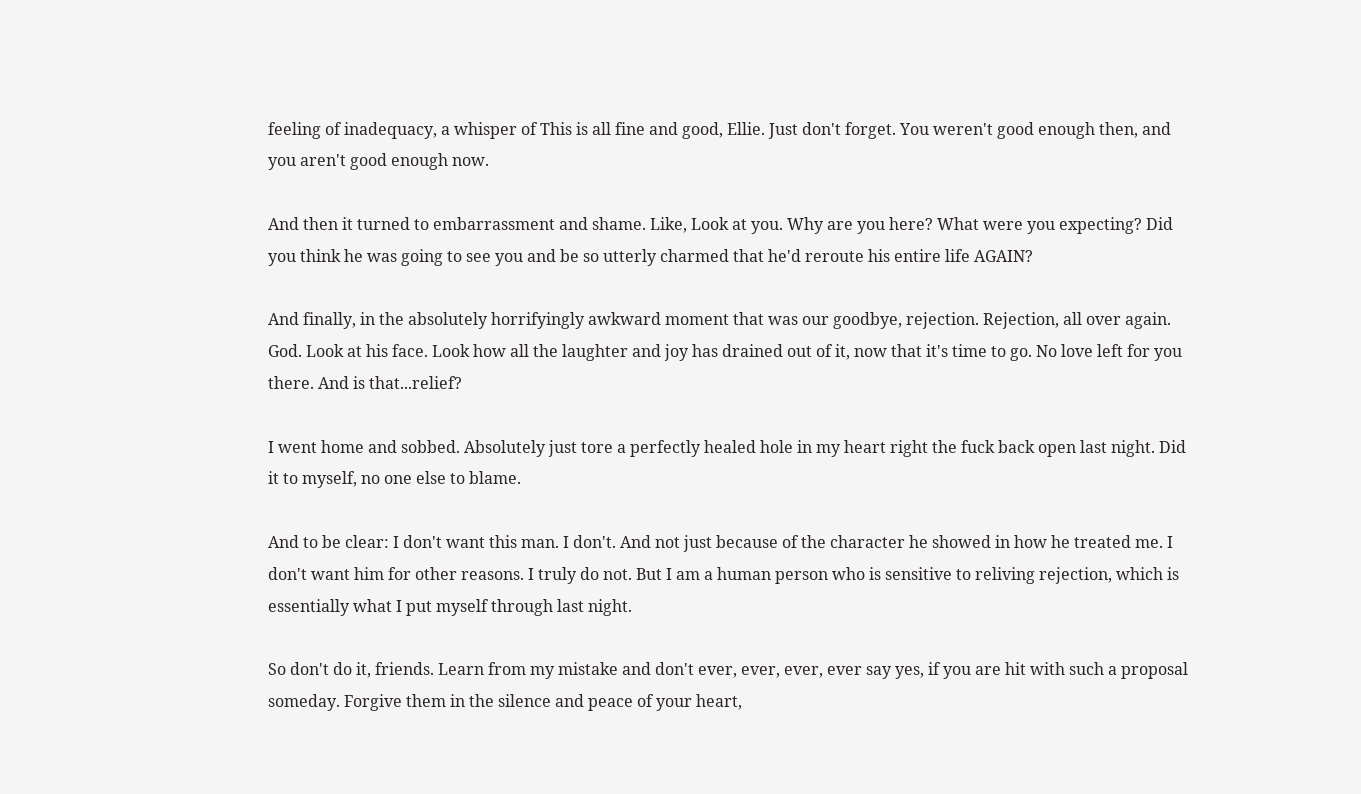feeling of inadequacy, a whisper of This is all fine and good, Ellie. Just don't forget. You weren't good enough then, and you aren't good enough now.

And then it turned to embarrassment and shame. Like, Look at you. Why are you here? What were you expecting? Did you think he was going to see you and be so utterly charmed that he'd reroute his entire life AGAIN?

And finally, in the absolutely horrifyingly awkward moment that was our goodbye, rejection. Rejection, all over again. God. Look at his face. Look how all the laughter and joy has drained out of it, now that it's time to go. No love left for you there. And is that...relief?

I went home and sobbed. Absolutely just tore a perfectly healed hole in my heart right the fuck back open last night. Did it to myself, no one else to blame.

And to be clear: I don't want this man. I don't. And not just because of the character he showed in how he treated me. I don't want him for other reasons. I truly do not. But I am a human person who is sensitive to reliving rejection, which is essentially what I put myself through last night.

So don't do it, friends. Learn from my mistake and don't ever, ever, ever, ever say yes, if you are hit with such a proposal someday. Forgive them in the silence and peace of your heart,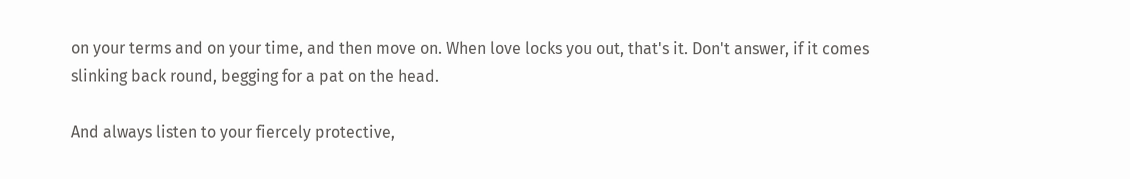on your terms and on your time, and then move on. When love locks you out, that's it. Don't answer, if it comes slinking back round, begging for a pat on the head.

And always listen to your fiercely protective,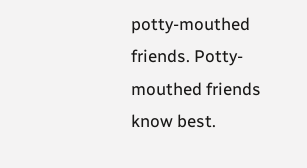potty-mouthed friends. Potty-mouthed friends know best.